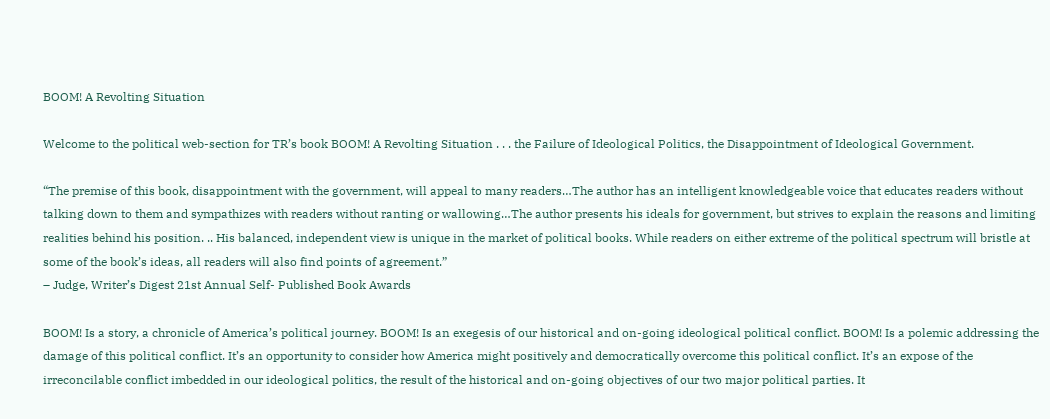BOOM! A Revolting Situation

Welcome to the political web-section for TR’s book BOOM! A Revolting Situation . . . the Failure of Ideological Politics, the Disappointment of Ideological Government.

“The premise of this book, disappointment with the government, will appeal to many readers…The author has an intelligent knowledgeable voice that educates readers without talking down to them and sympathizes with readers without ranting or wallowing…The author presents his ideals for government, but strives to explain the reasons and limiting realities behind his position. .. His balanced, independent view is unique in the market of political books. While readers on either extreme of the political spectrum will bristle at some of the book’s ideas, all readers will also find points of agreement.”
– Judge, Writer’s Digest 21st Annual Self- Published Book Awards

BOOM! Is a story, a chronicle of America’s political journey. BOOM! Is an exegesis of our historical and on-going ideological political conflict. BOOM! Is a polemic addressing the damage of this political conflict. It’s an opportunity to consider how America might positively and democratically overcome this political conflict. It’s an expose of the irreconcilable conflict imbedded in our ideological politics, the result of the historical and on-going objectives of our two major political parties. It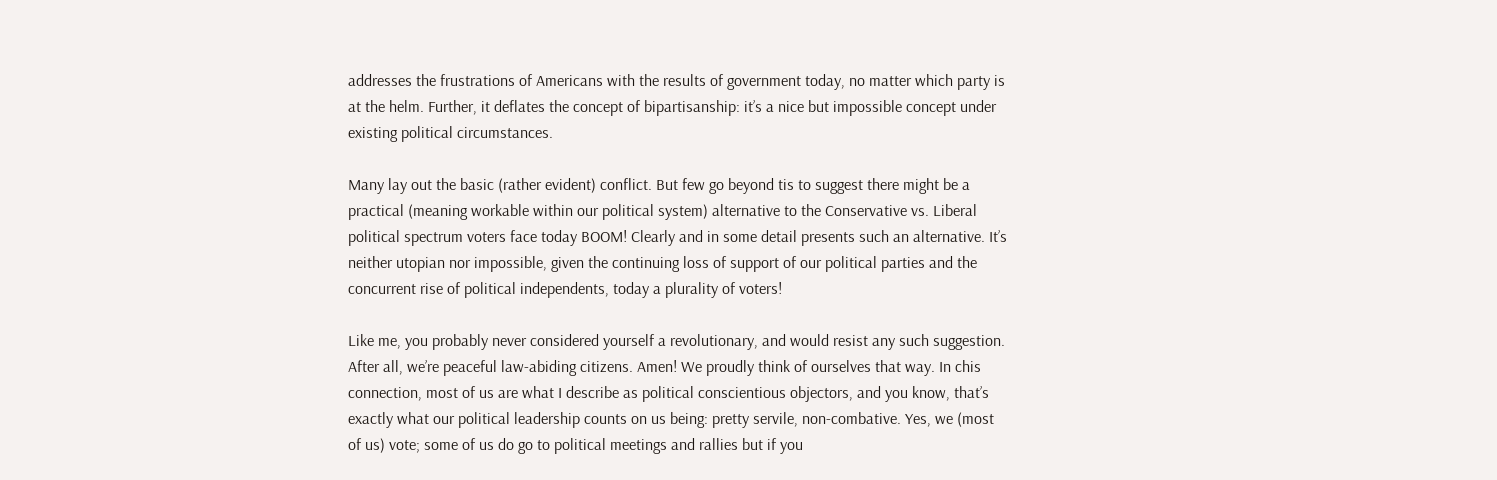addresses the frustrations of Americans with the results of government today, no matter which party is at the helm. Further, it deflates the concept of bipartisanship: it’s a nice but impossible concept under existing political circumstances.

Many lay out the basic (rather evident) conflict. But few go beyond tis to suggest there might be a practical (meaning workable within our political system) alternative to the Conservative vs. Liberal political spectrum voters face today BOOM! Clearly and in some detail presents such an alternative. It’s neither utopian nor impossible, given the continuing loss of support of our political parties and the concurrent rise of political independents, today a plurality of voters!

Like me, you probably never considered yourself a revolutionary, and would resist any such suggestion. After all, we’re peaceful law-abiding citizens. Amen! We proudly think of ourselves that way. In chis connection, most of us are what I describe as political conscientious objectors, and you know, that’s exactly what our political leadership counts on us being: pretty servile, non-combative. Yes, we (most of us) vote; some of us do go to political meetings and rallies but if you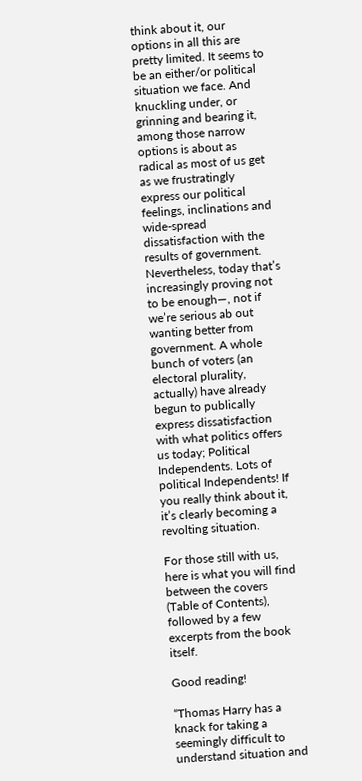think about it, our options in all this are pretty limited. It seems to be an either/or political situation we face. And knuckling under, or grinning and bearing it, among those narrow options is about as radical as most of us get as we frustratingly express our political feelings, inclinations and wide-spread dissatisfaction with the results of government. Nevertheless, today that’s increasingly proving not to be enough—, not if we’re serious ab out wanting better from government. A whole bunch of voters (an electoral plurality, actually) have already begun to publically express dissatisfaction with what politics offers us today; Political Independents. Lots of political Independents! If you really think about it, it’s clearly becoming a revolting situation.

For those still with us, here is what you will find between the covers (Table of Contents), followed by a few excerpts from the book itself.

Good reading!

“Thomas Harry has a knack for taking a seemingly difficult to understand situation and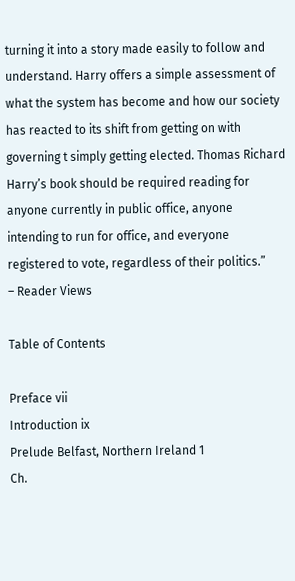turning it into a story made easily to follow and understand. Harry offers a simple assessment of what the system has become and how our society has reacted to its shift from getting on with governing t simply getting elected. Thomas Richard Harry’s book should be required reading for anyone currently in public office, anyone intending to run for office, and everyone registered to vote, regardless of their politics.”
– Reader Views

Table of Contents

Preface vii
Introduction ix
Prelude Belfast, Northern Ireland 1
Ch.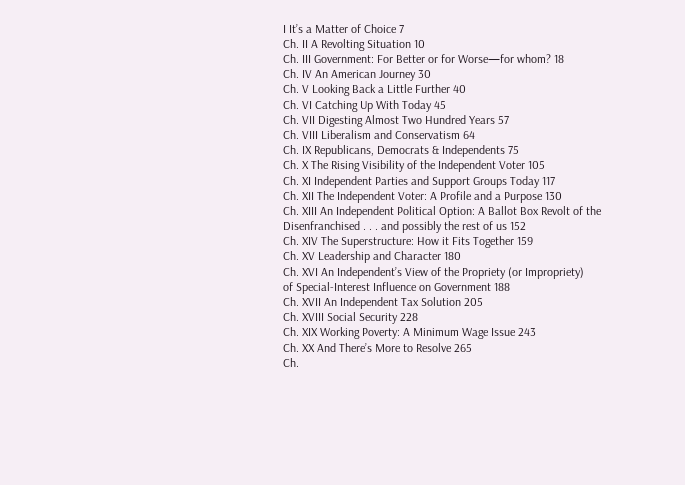I It’s a Matter of Choice 7
Ch. II A Revolting Situation 10
Ch. III Government: For Better or for Worse—for whom? 18
Ch. IV An American Journey 30
Ch. V Looking Back a Little Further 40
Ch. VI Catching Up With Today 45
Ch. VII Digesting Almost Two Hundred Years 57
Ch. VIII Liberalism and Conservatism 64
Ch. IX Republicans, Democrats & Independents 75
Ch. X The Rising Visibility of the Independent Voter 105
Ch. XI Independent Parties and Support Groups Today 117
Ch. XII The Independent Voter: A Profile and a Purpose 130
Ch. XIII An Independent Political Option: A Ballot Box Revolt of the Disenfranchised . . . and possibly the rest of us 152
Ch. XIV The Superstructure: How it Fits Together 159
Ch. XV Leadership and Character 180
Ch. XVI An Independent’s View of the Propriety (or Impropriety)
of Special-Interest Influence on Government 188
Ch. XVII An Independent Tax Solution 205
Ch. XVIII Social Security 228
Ch. XIX Working Poverty: A Minimum Wage Issue 243
Ch. XX And There’s More to Resolve 265
Ch.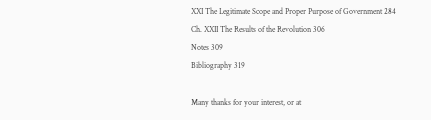XXI The Legitimate Scope and Proper Purpose of Government 284
Ch. XXII The Results of the Revolution 306
Notes 309
Bibliography 319

Many thanks for your interest, or at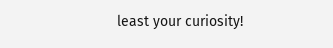least your curiosity!